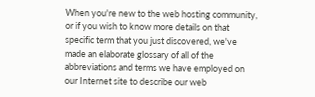When you're new to the web hosting community, or if you wish to know more details on that specific term that you just discovered, we've made an elaborate glossary of all of the abbreviations and terms we have employed on our Internet site to describe our web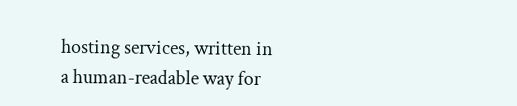hosting services, written in a human-readable way for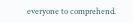everyone to comprehend.